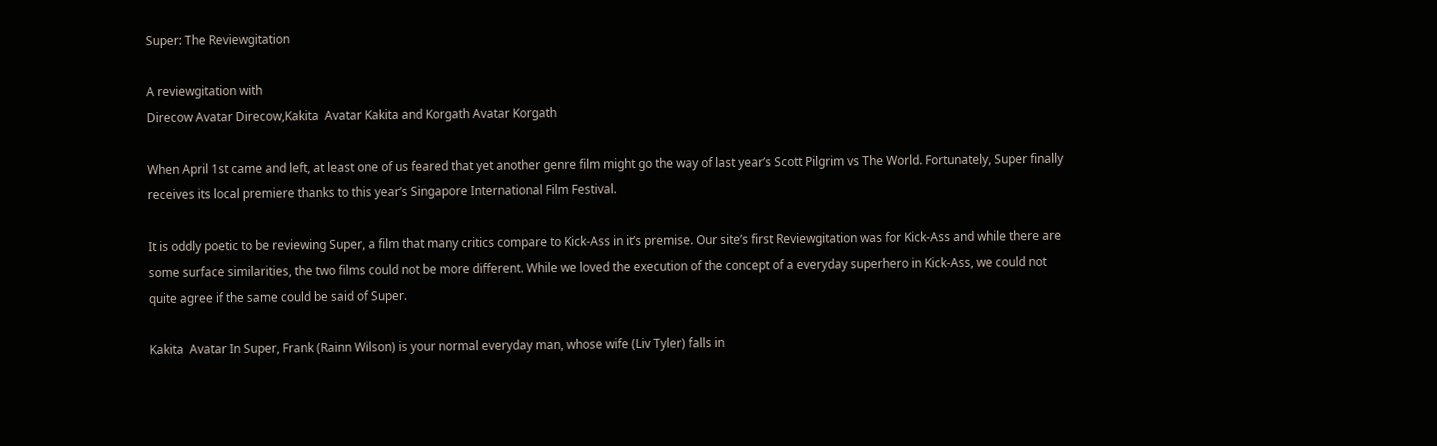Super: The Reviewgitation

A reviewgitation with
Direcow Avatar Direcow,Kakita  Avatar Kakita and Korgath Avatar Korgath

When April 1st came and left, at least one of us feared that yet another genre film might go the way of last year’s Scott Pilgrim vs The World. Fortunately, Super finally receives its local premiere thanks to this year’s Singapore International Film Festival.

It is oddly poetic to be reviewing Super, a film that many critics compare to Kick-Ass in it’s premise. Our site’s first Reviewgitation was for Kick-Ass and while there are some surface similarities, the two films could not be more different. While we loved the execution of the concept of a everyday superhero in Kick-Ass, we could not quite agree if the same could be said of Super.

Kakita  Avatar In Super, Frank (Rainn Wilson) is your normal everyday man, whose wife (Liv Tyler) falls in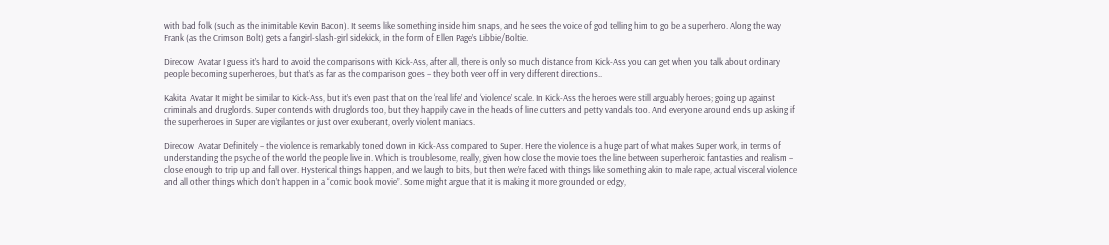with bad folk (such as the inimitable Kevin Bacon). It seems like something inside him snaps, and he sees the voice of god telling him to go be a superhero. Along the way Frank (as the Crimson Bolt) gets a fangirl-slash-girl sidekick, in the form of Ellen Page’s Libbie/Boltie.

Direcow  Avatar I guess it’s hard to avoid the comparisons with Kick-Ass, after all, there is only so much distance from Kick-Ass you can get when you talk about ordinary people becoming superheroes, but that’s as far as the comparison goes – they both veer off in very different directions..

Kakita  Avatar It might be similar to Kick-Ass, but it’s even past that on the ‘real life’ and ‘violence’ scale. In Kick-Ass the heroes were still arguably heroes; going up against criminals and druglords. Super contends with druglords too, but they happily cave in the heads of line cutters and petty vandals too. And everyone around ends up asking if the superheroes in Super are vigilantes or just over exuberant, overly violent maniacs.

Direcow  Avatar Definitely – the violence is remarkably toned down in Kick-Ass compared to Super. Here the violence is a huge part of what makes Super work, in terms of understanding the psyche of the world the people live in. Which is troublesome, really, given how close the movie toes the line between superheroic fantasties and realism – close enough to trip up and fall over. Hysterical things happen, and we laugh to bits, but then we’re faced with things like something akin to male rape, actual visceral violence and all other things which don’t happen in a “comic book movie”. Some might argue that it is making it more grounded or edgy,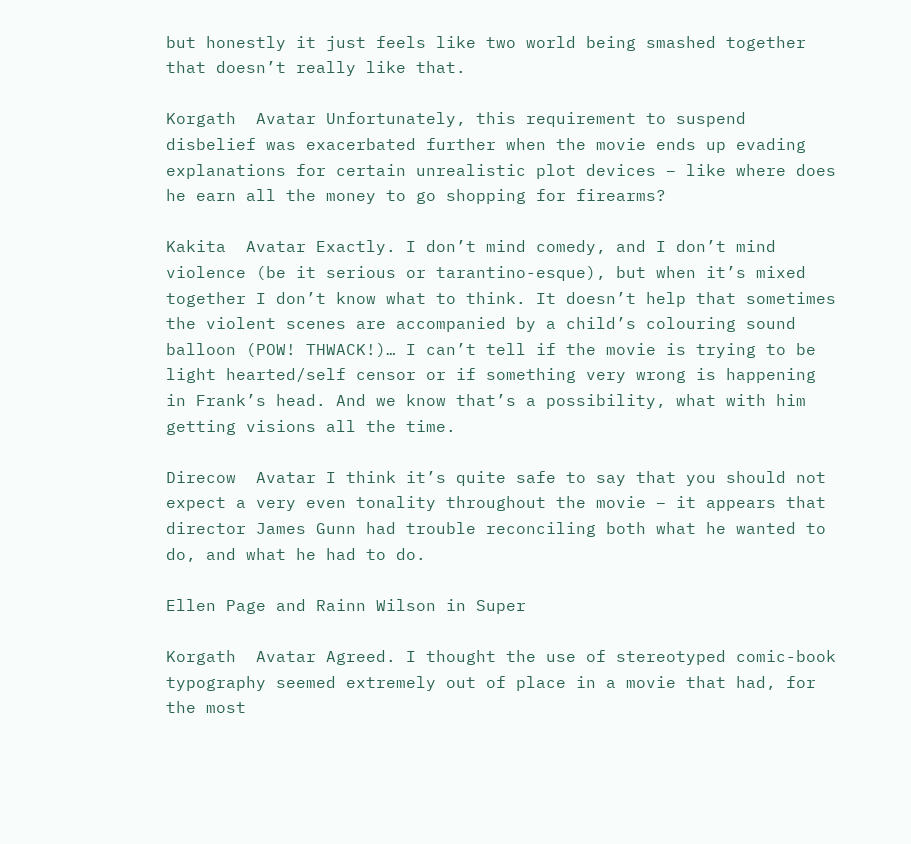but honestly it just feels like two world being smashed together that doesn’t really like that.

Korgath  Avatar Unfortunately, this requirement to suspend disbelief was exacerbated further when the movie ends up evading explanations for certain unrealistic plot devices – like where does he earn all the money to go shopping for firearms?

Kakita  Avatar Exactly. I don’t mind comedy, and I don’t mind violence (be it serious or tarantino-esque), but when it’s mixed together I don’t know what to think. It doesn’t help that sometimes the violent scenes are accompanied by a child’s colouring sound balloon (POW! THWACK!)… I can’t tell if the movie is trying to be light hearted/self censor or if something very wrong is happening in Frank’s head. And we know that’s a possibility, what with him getting visions all the time.

Direcow  Avatar I think it’s quite safe to say that you should not expect a very even tonality throughout the movie – it appears that director James Gunn had trouble reconciling both what he wanted to do, and what he had to do.

Ellen Page and Rainn Wilson in Super

Korgath  Avatar Agreed. I thought the use of stereotyped comic-book typography seemed extremely out of place in a movie that had, for the most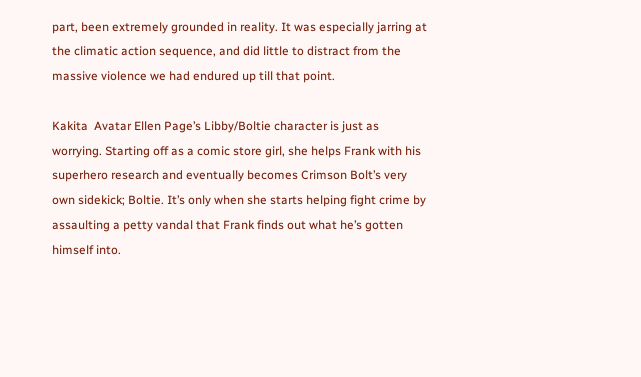part, been extremely grounded in reality. It was especially jarring at the climatic action sequence, and did little to distract from the massive violence we had endured up till that point.

Kakita  Avatar Ellen Page’s Libby/Boltie character is just as worrying. Starting off as a comic store girl, she helps Frank with his superhero research and eventually becomes Crimson Bolt’s very own sidekick; Boltie. It’s only when she starts helping fight crime by assaulting a petty vandal that Frank finds out what he’s gotten himself into.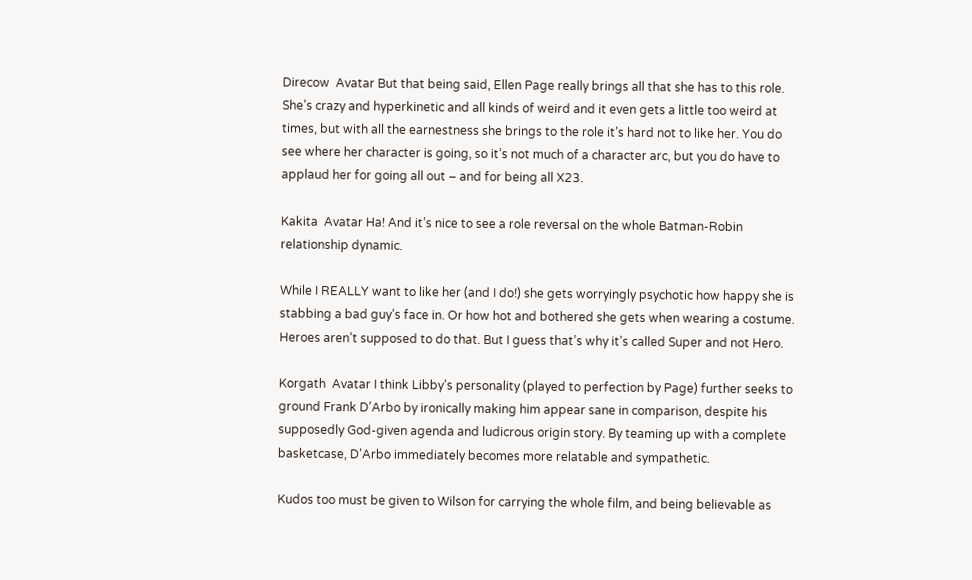Direcow  Avatar But that being said, Ellen Page really brings all that she has to this role. She’s crazy and hyperkinetic and all kinds of weird and it even gets a little too weird at times, but with all the earnestness she brings to the role it’s hard not to like her. You do see where her character is going, so it’s not much of a character arc, but you do have to applaud her for going all out – and for being all X23.

Kakita  Avatar Ha! And it’s nice to see a role reversal on the whole Batman-Robin relationship dynamic.

While I REALLY want to like her (and I do!) she gets worryingly psychotic how happy she is stabbing a bad guy’s face in. Or how hot and bothered she gets when wearing a costume. Heroes aren’t supposed to do that. But I guess that’s why it’s called Super and not Hero.

Korgath  Avatar I think Libby’s personality (played to perfection by Page) further seeks to ground Frank D’Arbo by ironically making him appear sane in comparison, despite his supposedly God-given agenda and ludicrous origin story. By teaming up with a complete basketcase, D’Arbo immediately becomes more relatable and sympathetic.

Kudos too must be given to Wilson for carrying the whole film, and being believable as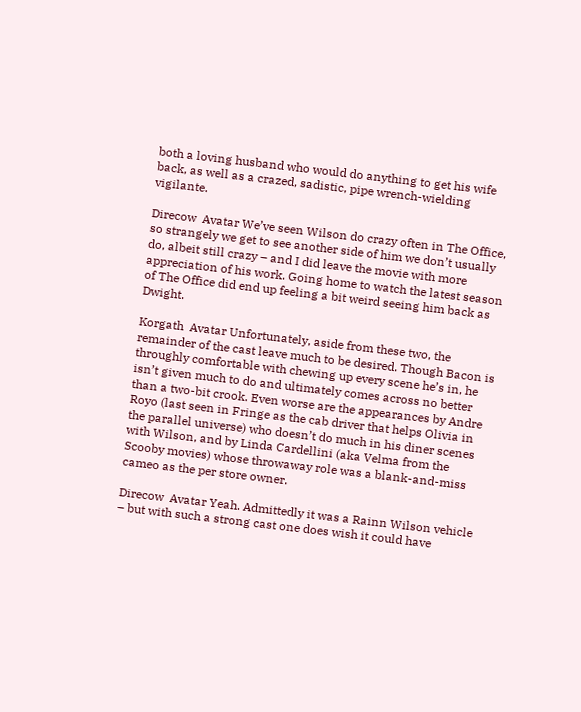both a loving husband who would do anything to get his wife back, as well as a crazed, sadistic, pipe wrench-wielding vigilante.

Direcow  Avatar We’ve seen Wilson do crazy often in The Office, so strangely we get to see another side of him we don’t usually do, albeit still crazy – and I did leave the movie with more appreciation of his work. Going home to watch the latest season of The Office did end up feeling a bit weird seeing him back as Dwight.

Korgath  Avatar Unfortunately, aside from these two, the remainder of the cast leave much to be desired. Though Bacon is throughly comfortable with chewing up every scene he’s in, he isn’t given much to do and ultimately comes across no better than a two-bit crook. Even worse are the appearances by Andre Royo (last seen in Fringe as the cab driver that helps Olivia in the parallel universe) who doesn’t do much in his diner scenes with Wilson, and by Linda Cardellini (aka Velma from the Scooby movies) whose throwaway role was a blank-and-miss cameo as the per store owner.

Direcow  Avatar Yeah. Admittedly it was a Rainn Wilson vehicle – but with such a strong cast one does wish it could have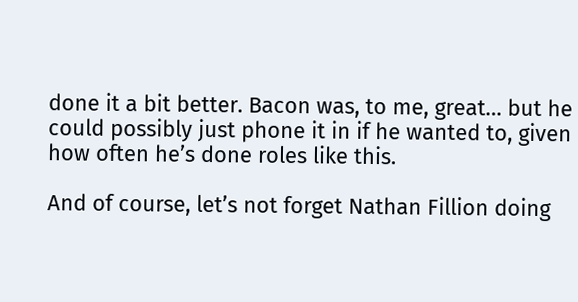done it a bit better. Bacon was, to me, great… but he could possibly just phone it in if he wanted to, given how often he’s done roles like this.

And of course, let’s not forget Nathan Fillion doing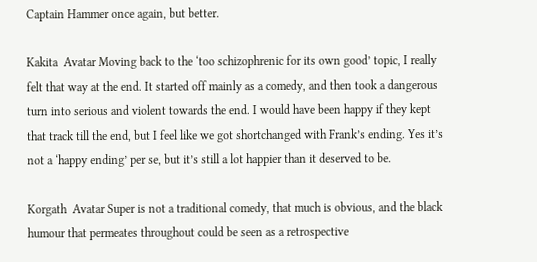Captain Hammer once again, but better.

Kakita  Avatar Moving back to the ‘too schizophrenic for its own good’ topic, I really felt that way at the end. It started off mainly as a comedy, and then took a dangerous turn into serious and violent towards the end. I would have been happy if they kept that track till the end, but I feel like we got shortchanged with Frank’s ending. Yes it’s not a ‘happy ending’ per se, but it’s still a lot happier than it deserved to be.

Korgath  Avatar Super is not a traditional comedy, that much is obvious, and the black humour that permeates throughout could be seen as a retrospective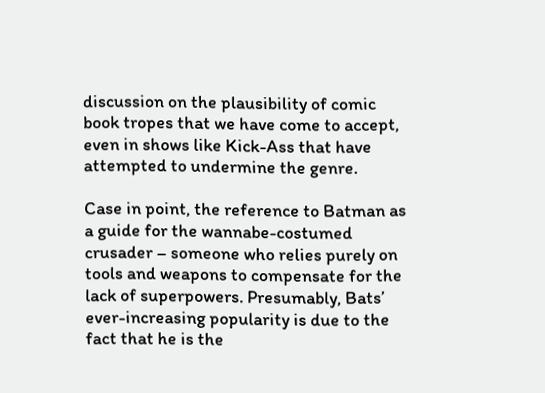discussion on the plausibility of comic book tropes that we have come to accept, even in shows like Kick-Ass that have attempted to undermine the genre.

Case in point, the reference to Batman as a guide for the wannabe-costumed crusader – someone who relies purely on tools and weapons to compensate for the lack of superpowers. Presumably, Bats’ ever-increasing popularity is due to the fact that he is the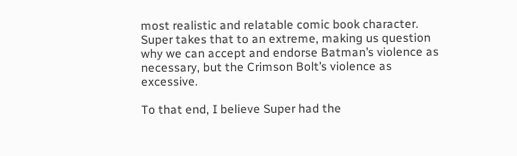most realistic and relatable comic book character. Super takes that to an extreme, making us question why we can accept and endorse Batman’s violence as necessary, but the Crimson Bolt’s violence as excessive.

To that end, I believe Super had the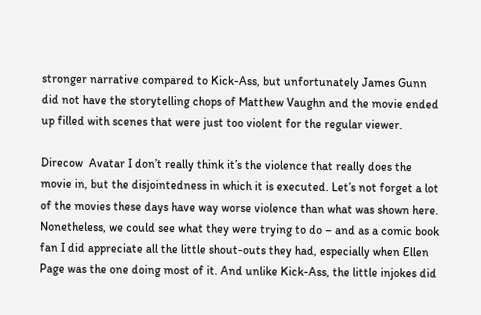stronger narrative compared to Kick-Ass, but unfortunately James Gunn did not have the storytelling chops of Matthew Vaughn and the movie ended up filled with scenes that were just too violent for the regular viewer.

Direcow  Avatar I don’t really think it’s the violence that really does the movie in, but the disjointedness in which it is executed. Let’s not forget a lot of the movies these days have way worse violence than what was shown here. Nonetheless, we could see what they were trying to do – and as a comic book fan I did appreciate all the little shout-outs they had, especially when Ellen Page was the one doing most of it. And unlike Kick-Ass, the little injokes did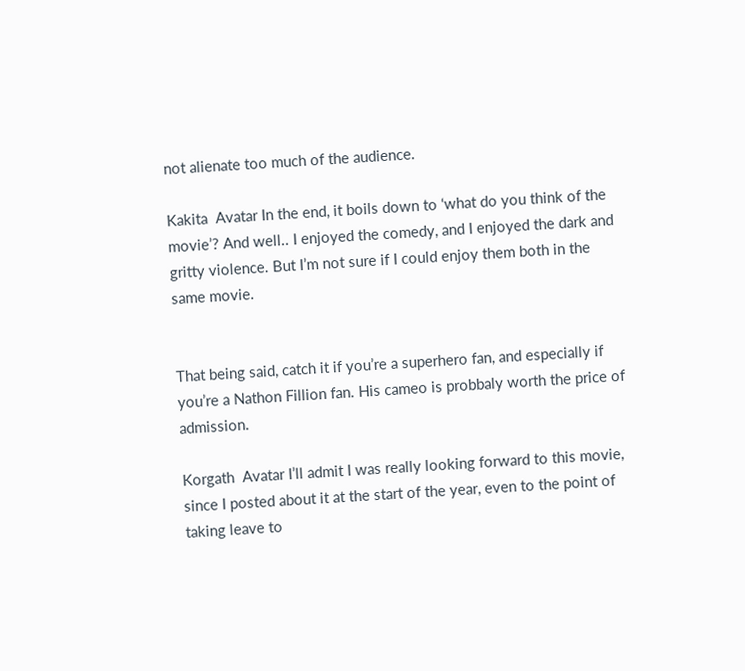not alienate too much of the audience.

Kakita  Avatar In the end, it boils down to ‘what do you think of the movie’? And well.. I enjoyed the comedy, and I enjoyed the dark and gritty violence. But I’m not sure if I could enjoy them both in the same movie.


That being said, catch it if you’re a superhero fan, and especially if you’re a Nathon Fillion fan. His cameo is probbaly worth the price of admission.

Korgath  Avatar I’ll admit I was really looking forward to this movie, since I posted about it at the start of the year, even to the point of taking leave to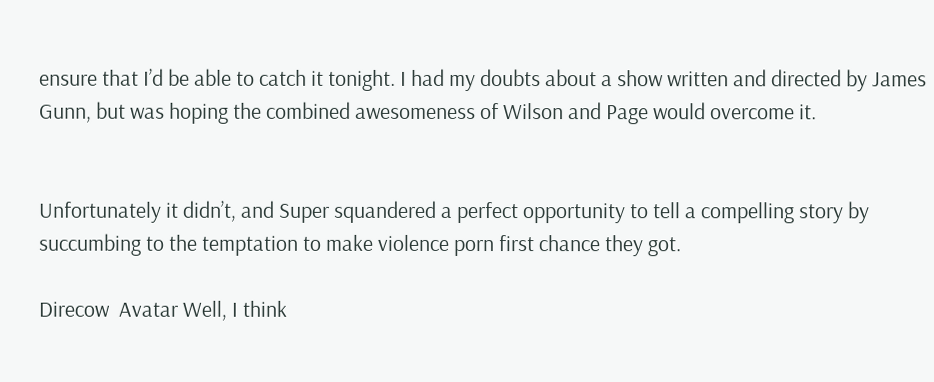ensure that I’d be able to catch it tonight. I had my doubts about a show written and directed by James Gunn, but was hoping the combined awesomeness of Wilson and Page would overcome it.


Unfortunately it didn’t, and Super squandered a perfect opportunity to tell a compelling story by succumbing to the temptation to make violence porn first chance they got.

Direcow  Avatar Well, I think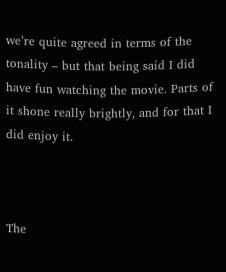we’re quite agreed in terms of the tonality – but that being said I did have fun watching the movie. Parts of it shone really brightly, and for that I did enjoy it.



The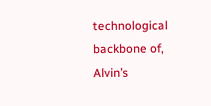technological backbone of, Alvin’s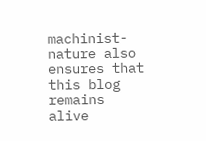machinist-nature also ensures that this blog remains alive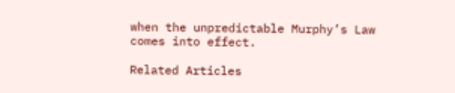when the unpredictable Murphy’s Law comes into effect.

Related Articles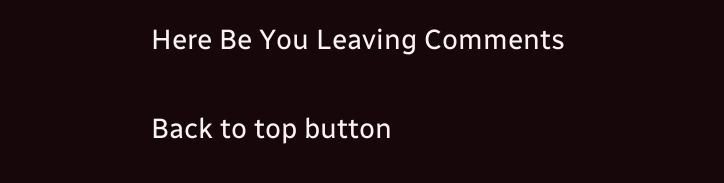Here Be You Leaving Comments

Back to top button